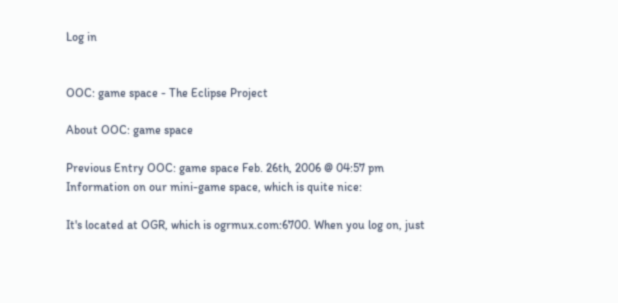Log in


OOC: game space - The Eclipse Project

About OOC: game space

Previous Entry OOC: game space Feb. 26th, 2006 @ 04:57 pm
Information on our mini-game space, which is quite nice:

It's located at OGR, which is ogrmux.com:6700. When you log on, just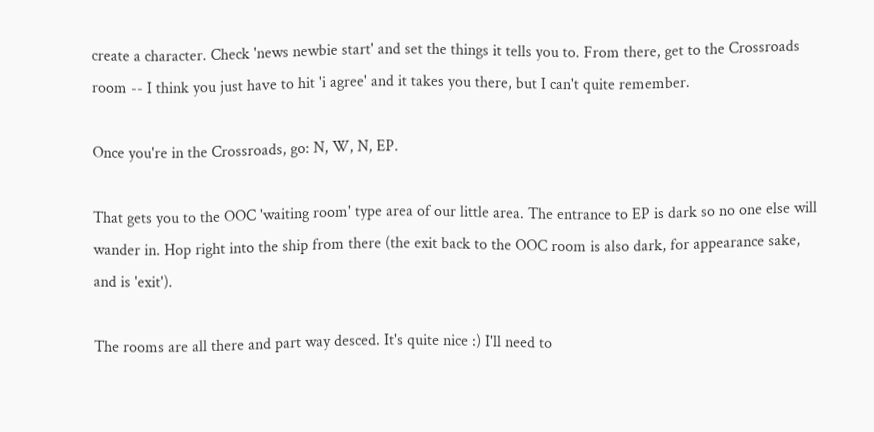create a character. Check 'news newbie start' and set the things it tells you to. From there, get to the Crossroads room -- I think you just have to hit 'i agree' and it takes you there, but I can't quite remember.

Once you're in the Crossroads, go: N, W, N, EP.

That gets you to the OOC 'waiting room' type area of our little area. The entrance to EP is dark so no one else will wander in. Hop right into the ship from there (the exit back to the OOC room is also dark, for appearance sake, and is 'exit').

The rooms are all there and part way desced. It's quite nice :) I'll need to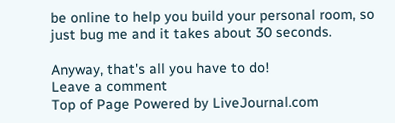be online to help you build your personal room, so just bug me and it takes about 30 seconds.

Anyway, that's all you have to do!
Leave a comment
Top of Page Powered by LiveJournal.com